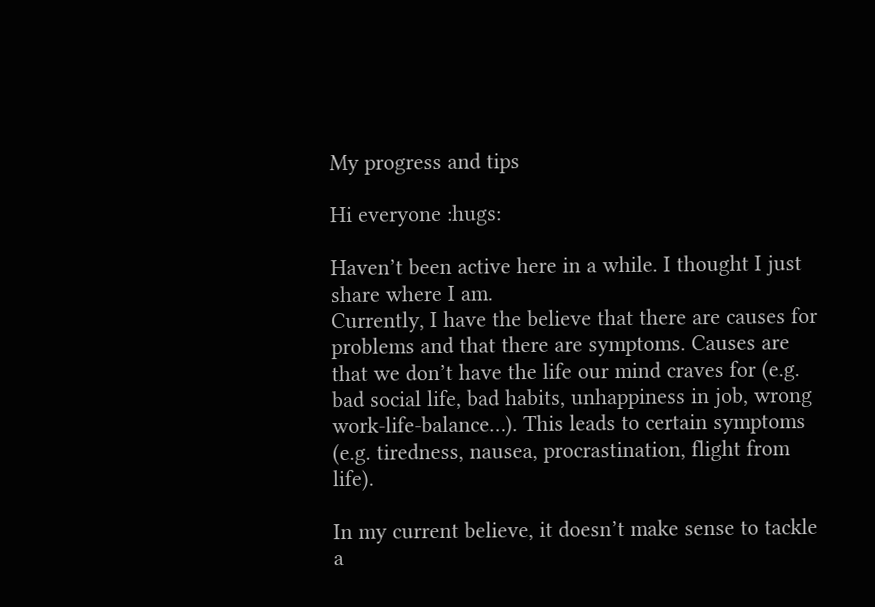My progress and tips

Hi everyone :hugs:

Haven’t been active here in a while. I thought I just share where I am.
Currently, I have the believe that there are causes for problems and that there are symptoms. Causes are that we don’t have the life our mind craves for (e.g. bad social life, bad habits, unhappiness in job, wrong work-life-balance…). This leads to certain symptoms (e.g. tiredness, nausea, procrastination, flight from life).

In my current believe, it doesn’t make sense to tackle a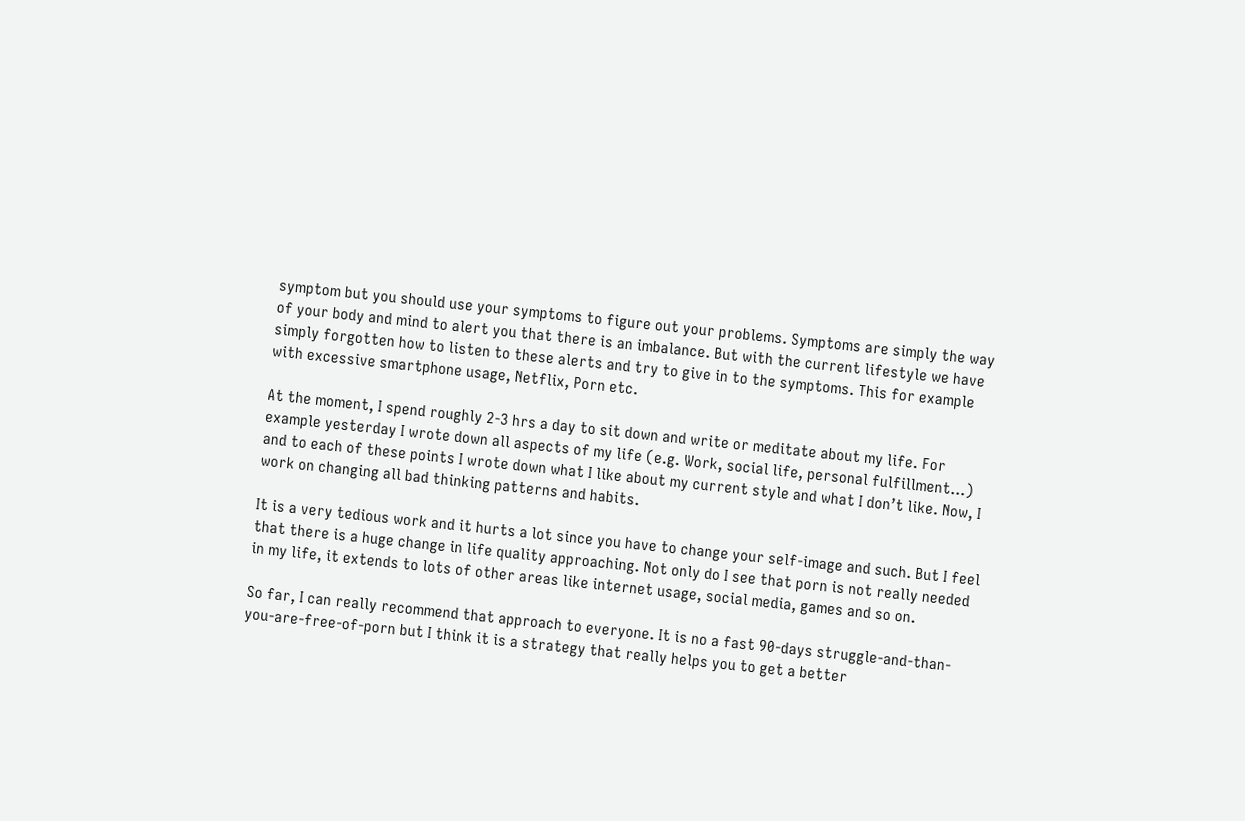symptom but you should use your symptoms to figure out your problems. Symptoms are simply the way of your body and mind to alert you that there is an imbalance. But with the current lifestyle we have simply forgotten how to listen to these alerts and try to give in to the symptoms. This for example with excessive smartphone usage, Netflix, Porn etc.

At the moment, I spend roughly 2-3 hrs a day to sit down and write or meditate about my life. For example yesterday I wrote down all aspects of my life (e.g. Work, social life, personal fulfillment…) and to each of these points I wrote down what I like about my current style and what I don’t like. Now, I work on changing all bad thinking patterns and habits.

It is a very tedious work and it hurts a lot since you have to change your self-image and such. But I feel that there is a huge change in life quality approaching. Not only do I see that porn is not really needed in my life, it extends to lots of other areas like internet usage, social media, games and so on.

So far, I can really recommend that approach to everyone. It is no a fast 90-days struggle-and-than-you-are-free-of-porn but I think it is a strategy that really helps you to get a better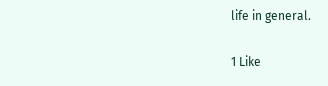life in general.

1 Like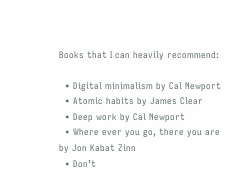Books that I can heavily recommend:

  • Digital minimalism by Cal Newport
  • Atomic habits by James Clear
  • Deep work by Cal Newport
  • Where ever you go, there you are by Jon Kabat Zinn
  • Don’t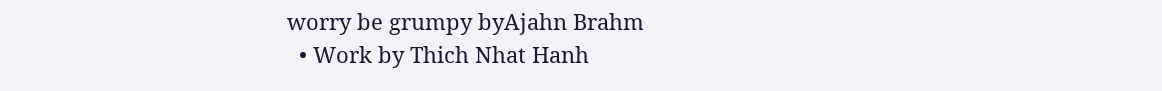worry be grumpy byAjahn Brahm
  • Work by Thich Nhat Hanh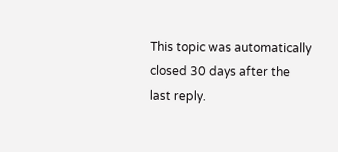This topic was automatically closed 30 days after the last reply.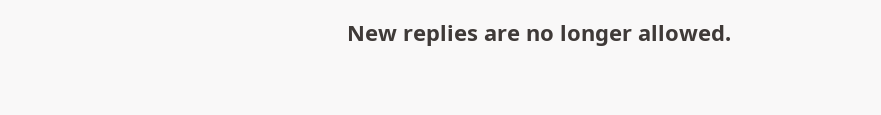New replies are no longer allowed.